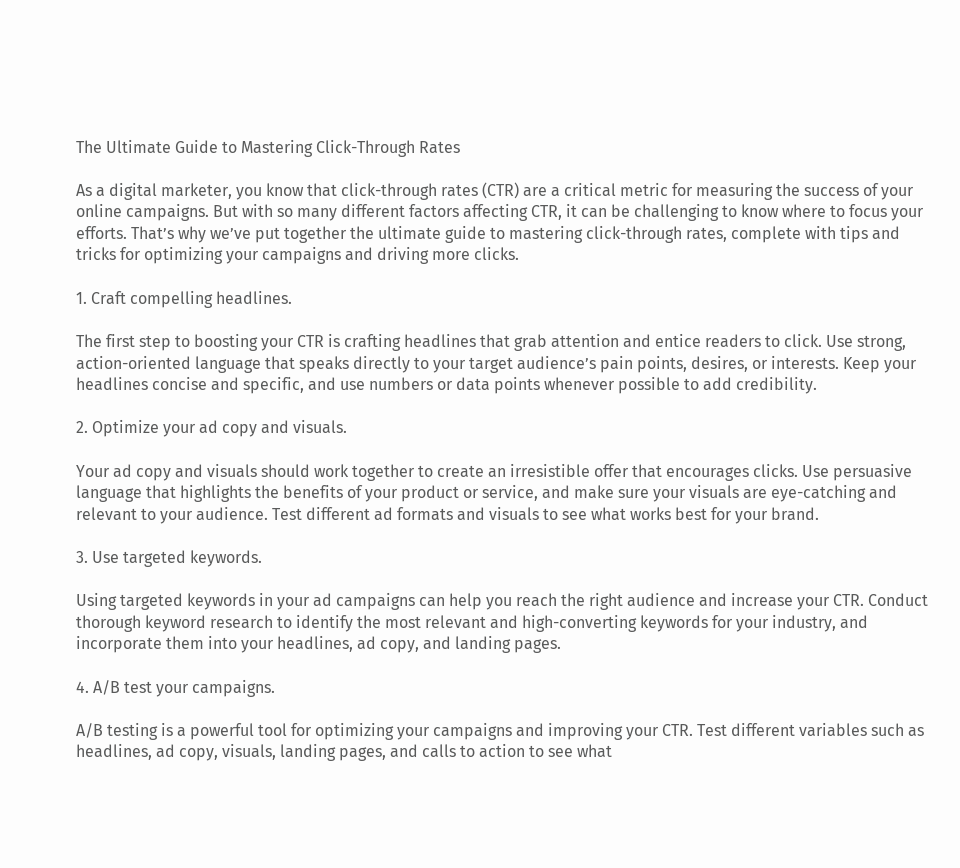The Ultimate Guide to Mastering Click-Through Rates

As a digital marketer, you know that click-through rates (CTR) are a critical metric for measuring the success of your online campaigns. But with so many different factors affecting CTR, it can be challenging to know where to focus your efforts. That’s why we’ve put together the ultimate guide to mastering click-through rates, complete with tips and tricks for optimizing your campaigns and driving more clicks.

1. Craft compelling headlines.

The first step to boosting your CTR is crafting headlines that grab attention and entice readers to click. Use strong, action-oriented language that speaks directly to your target audience’s pain points, desires, or interests. Keep your headlines concise and specific, and use numbers or data points whenever possible to add credibility.

2. Optimize your ad copy and visuals.

Your ad copy and visuals should work together to create an irresistible offer that encourages clicks. Use persuasive language that highlights the benefits of your product or service, and make sure your visuals are eye-catching and relevant to your audience. Test different ad formats and visuals to see what works best for your brand.

3. Use targeted keywords.

Using targeted keywords in your ad campaigns can help you reach the right audience and increase your CTR. Conduct thorough keyword research to identify the most relevant and high-converting keywords for your industry, and incorporate them into your headlines, ad copy, and landing pages.

4. A/B test your campaigns.

A/B testing is a powerful tool for optimizing your campaigns and improving your CTR. Test different variables such as headlines, ad copy, visuals, landing pages, and calls to action to see what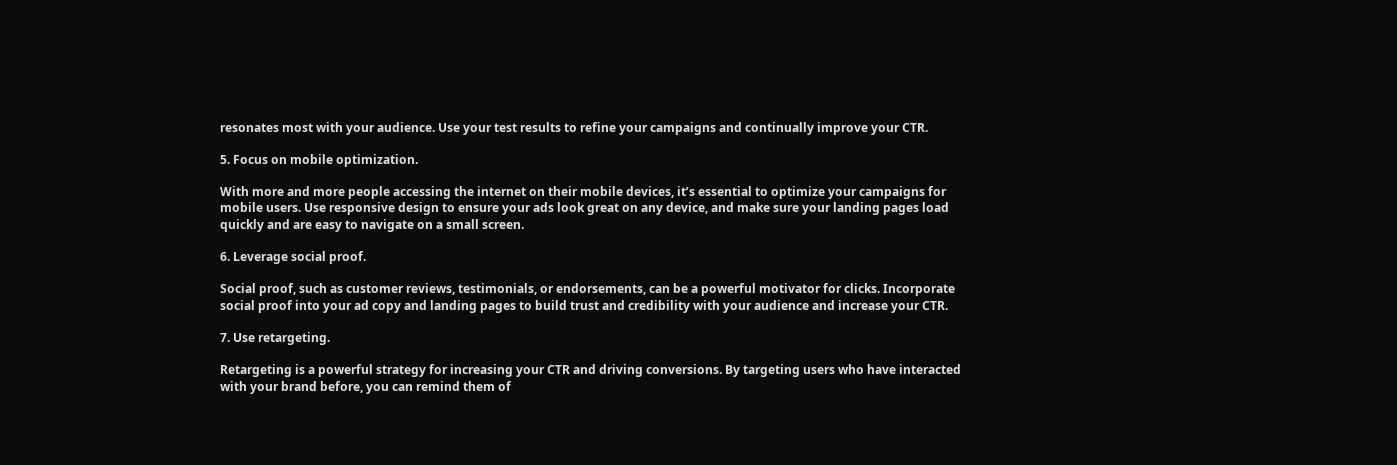resonates most with your audience. Use your test results to refine your campaigns and continually improve your CTR.

5. Focus on mobile optimization.

With more and more people accessing the internet on their mobile devices, it’s essential to optimize your campaigns for mobile users. Use responsive design to ensure your ads look great on any device, and make sure your landing pages load quickly and are easy to navigate on a small screen.

6. Leverage social proof.

Social proof, such as customer reviews, testimonials, or endorsements, can be a powerful motivator for clicks. Incorporate social proof into your ad copy and landing pages to build trust and credibility with your audience and increase your CTR.

7. Use retargeting.

Retargeting is a powerful strategy for increasing your CTR and driving conversions. By targeting users who have interacted with your brand before, you can remind them of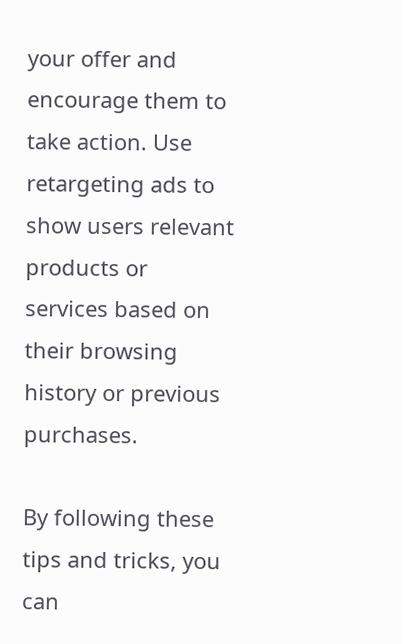your offer and encourage them to take action. Use retargeting ads to show users relevant products or services based on their browsing history or previous purchases.

By following these tips and tricks, you can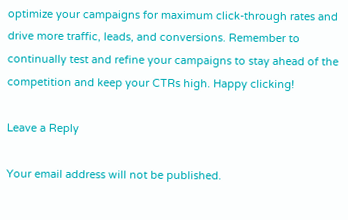optimize your campaigns for maximum click-through rates and drive more traffic, leads, and conversions. Remember to continually test and refine your campaigns to stay ahead of the competition and keep your CTRs high. Happy clicking!

Leave a Reply

Your email address will not be published.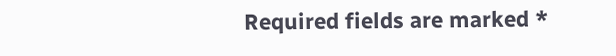Required fields are marked *